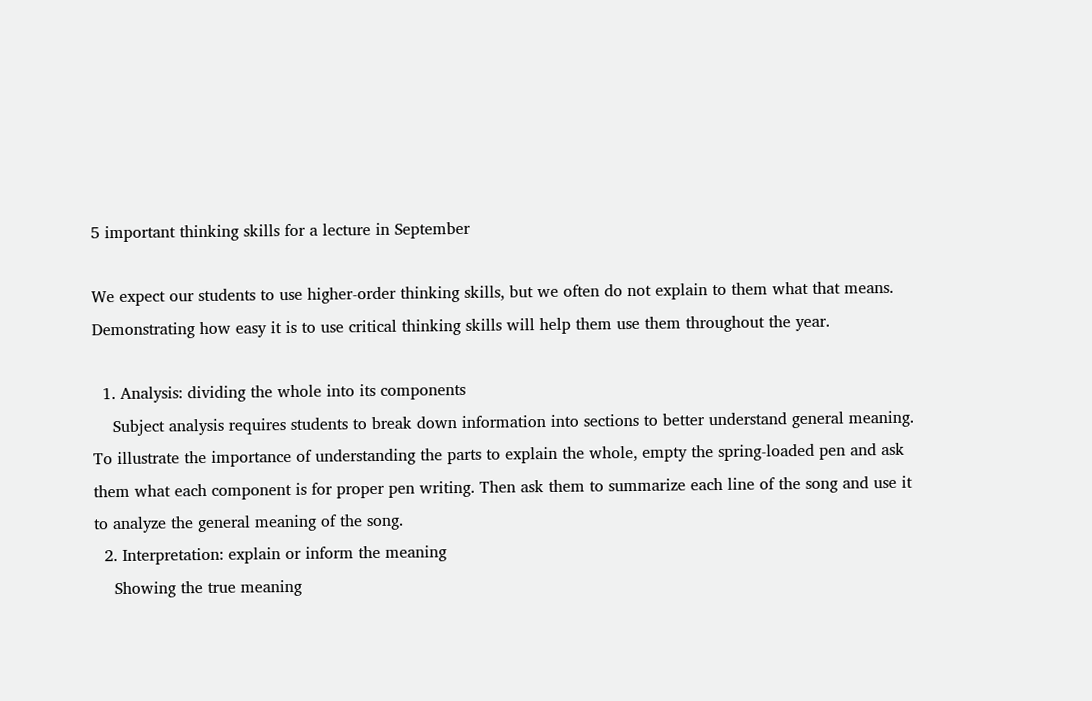5 important thinking skills for a lecture in September

We expect our students to use higher-order thinking skills, but we often do not explain to them what that means. Demonstrating how easy it is to use critical thinking skills will help them use them throughout the year.

  1. Analysis: dividing the whole into its components
    Subject analysis requires students to break down information into sections to better understand general meaning. To illustrate the importance of understanding the parts to explain the whole, empty the spring-loaded pen and ask them what each component is for proper pen writing. Then ask them to summarize each line of the song and use it to analyze the general meaning of the song.
  2. Interpretation: explain or inform the meaning
    Showing the true meaning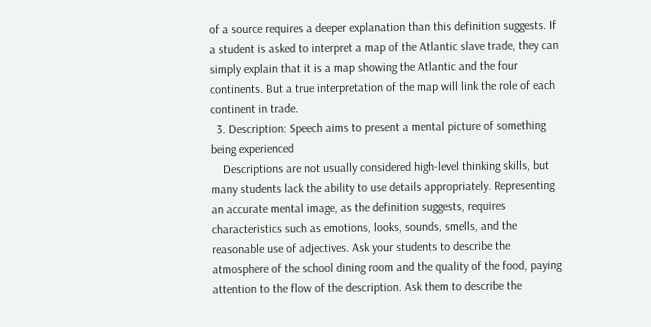of a source requires a deeper explanation than this definition suggests. If a student is asked to interpret a map of the Atlantic slave trade, they can simply explain that it is a map showing the Atlantic and the four continents. But a true interpretation of the map will link the role of each continent in trade.
  3. Description: Speech aims to present a mental picture of something being experienced
    Descriptions are not usually considered high-level thinking skills, but many students lack the ability to use details appropriately. Representing an accurate mental image, as the definition suggests, requires characteristics such as emotions, looks, sounds, smells, and the reasonable use of adjectives. Ask your students to describe the atmosphere of the school dining room and the quality of the food, paying attention to the flow of the description. Ask them to describe the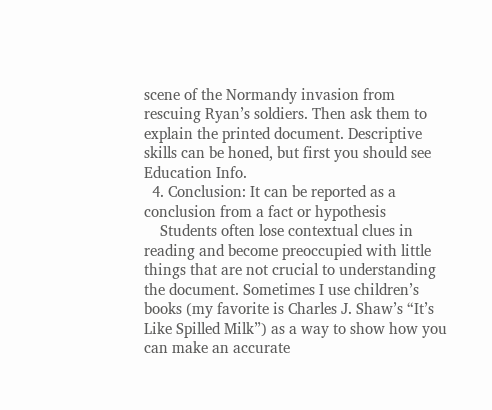scene of the Normandy invasion from rescuing Ryan’s soldiers. Then ask them to explain the printed document. Descriptive skills can be honed, but first you should see Education Info.
  4. Conclusion: It can be reported as a conclusion from a fact or hypothesis
    Students often lose contextual clues in reading and become preoccupied with little things that are not crucial to understanding the document. Sometimes I use children’s books (my favorite is Charles J. Shaw’s “It’s Like Spilled Milk”) as a way to show how you can make an accurate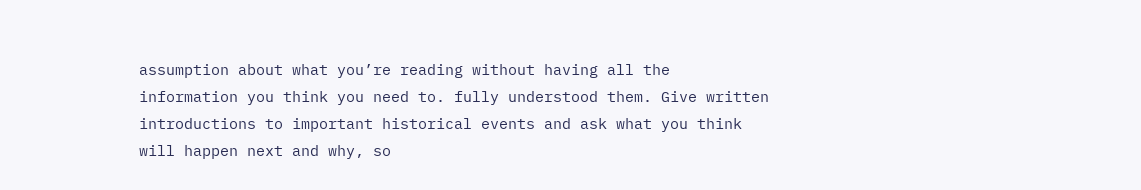assumption about what you’re reading without having all the information you think you need to. fully understood them. Give written introductions to important historical events and ask what you think will happen next and why, so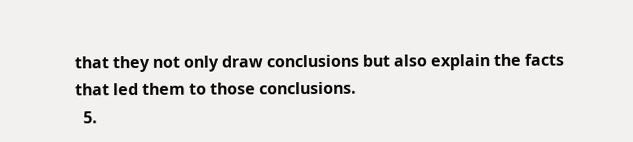that they not only draw conclusions but also explain the facts that led them to those conclusions.
  5.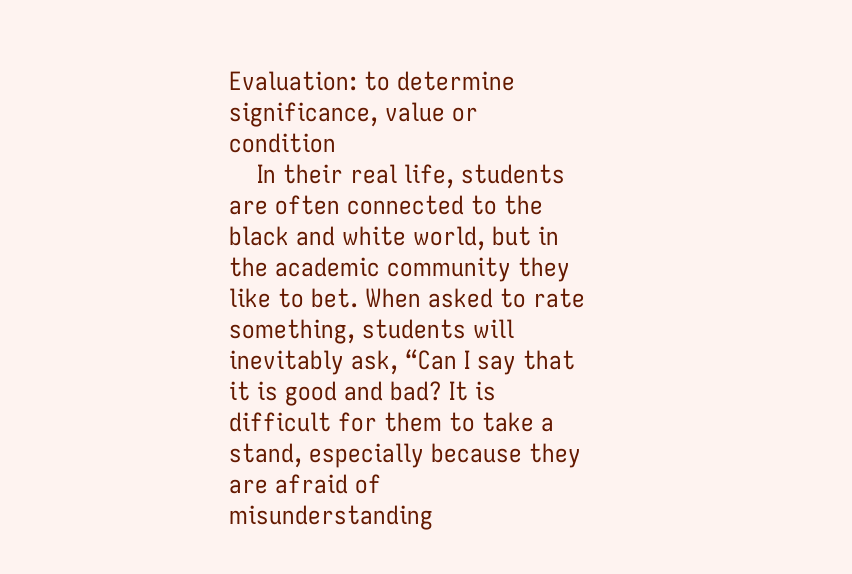Evaluation: to determine significance, value or condition
    In their real life, students are often connected to the black and white world, but in the academic community they like to bet. When asked to rate something, students will inevitably ask, “Can I say that it is good and bad? It is difficult for them to take a stand, especially because they are afraid of misunderstanding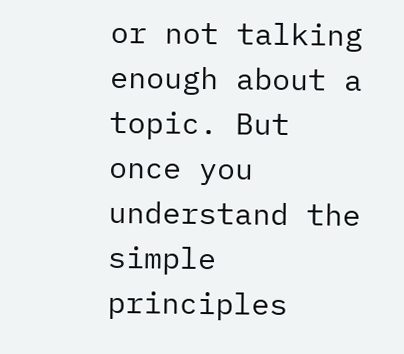or not talking enough about a topic. But once you understand the simple principles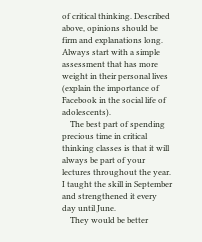of critical thinking. Described above, opinions should be firm and explanations long. Always start with a simple assessment that has more weight in their personal lives (explain the importance of Facebook in the social life of adolescents).
    The best part of spending precious time in critical thinking classes is that it will always be part of your lectures throughout the year. I taught the skill in September and strengthened it every day until June.
    They would be better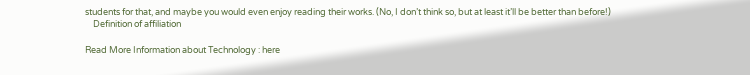students for that, and maybe you would even enjoy reading their works. (No, I don’t think so, but at least it’ll be better than before!)
    Definition of affiliation

Read More Information about Technology : here